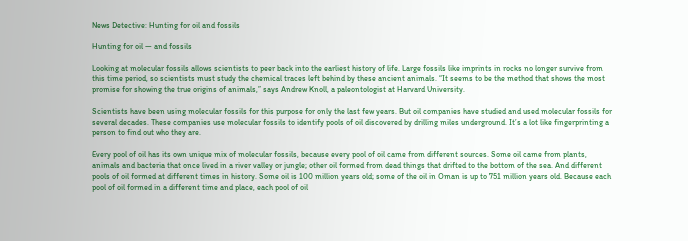News Detective: Hunting for oil and fossils

Hunting for oil — and fossils

Looking at molecular fossils allows scientists to peer back into the earliest history of life. Large fossils like imprints in rocks no longer survive from this time period, so scientists must study the chemical traces left behind by these ancient animals. “It seems to be the method that shows the most promise for showing the true origins of animals,” says Andrew Knoll, a paleontologist at Harvard University.

Scientists have been using molecular fossils for this purpose for only the last few years. But oil companies have studied and used molecular fossils for several decades. These companies use molecular fossils to identify pools of oil discovered by drilling miles underground. It’s a lot like fingerprinting a person to find out who they are.

Every pool of oil has its own unique mix of molecular fossils, because every pool of oil came from different sources. Some oil came from plants, animals and bacteria that once lived in a river valley or jungle; other oil formed from dead things that drifted to the bottom of the sea. And different pools of oil formed at different times in history. Some oil is 100 million years old; some of the oil in Oman is up to 751 million years old. Because each pool of oil formed in a different time and place, each pool of oil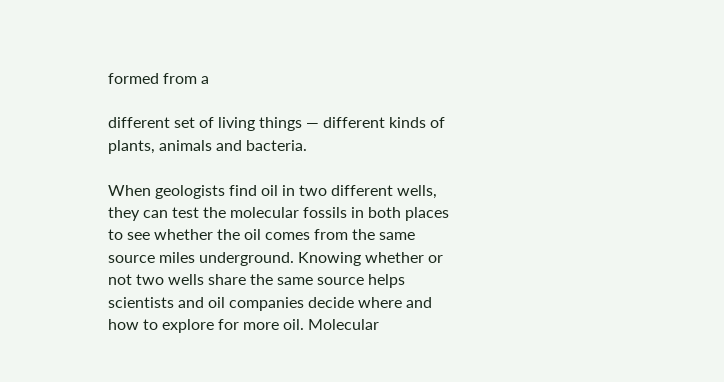formed from a

different set of living things — different kinds of plants, animals and bacteria.

When geologists find oil in two different wells, they can test the molecular fossils in both places to see whether the oil comes from the same source miles underground. Knowing whether or not two wells share the same source helps scientists and oil companies decide where and how to explore for more oil. Molecular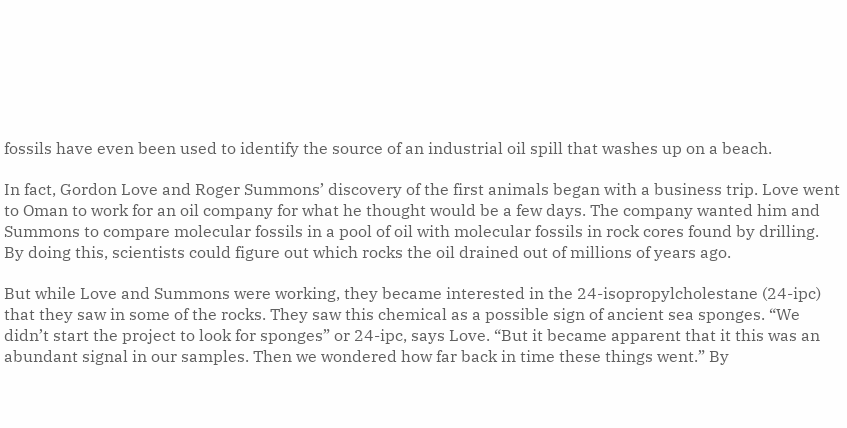fossils have even been used to identify the source of an industrial oil spill that washes up on a beach.

In fact, Gordon Love and Roger Summons’ discovery of the first animals began with a business trip. Love went to Oman to work for an oil company for what he thought would be a few days. The company wanted him and Summons to compare molecular fossils in a pool of oil with molecular fossils in rock cores found by drilling. By doing this, scientists could figure out which rocks the oil drained out of millions of years ago.

But while Love and Summons were working, they became interested in the 24-isopropylcholestane (24-ipc) that they saw in some of the rocks. They saw this chemical as a possible sign of ancient sea sponges. “We didn’t start the project to look for sponges” or 24-ipc, says Love. “But it became apparent that it this was an abundant signal in our samples. Then we wondered how far back in time these things went.” By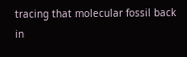tracing that molecular fossil back in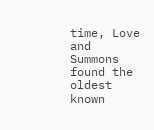time, Love and Summons found the oldest known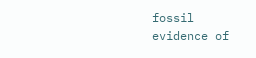fossil evidence of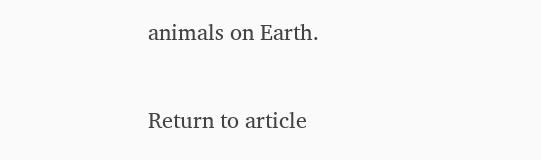animals on Earth.

Return to article